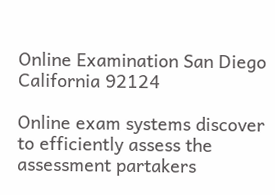Online Examination San Diego California 92124

Online exam systems discover to efficiently assess the assessment partakers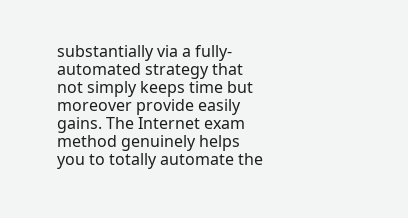substantially via a fully-automated strategy that not simply keeps time but moreover provide easily gains. The Internet exam method genuinely helps you to totally automate the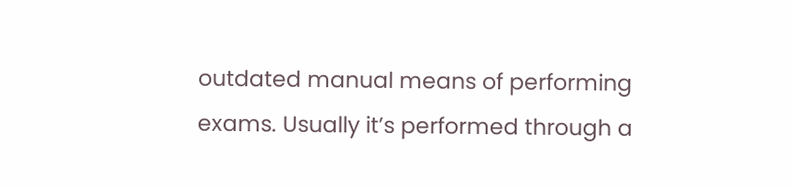outdated manual means of performing exams. Usually it’s performed through a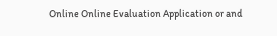Online Online Evaluation Application or and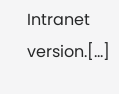Intranet version.[…]